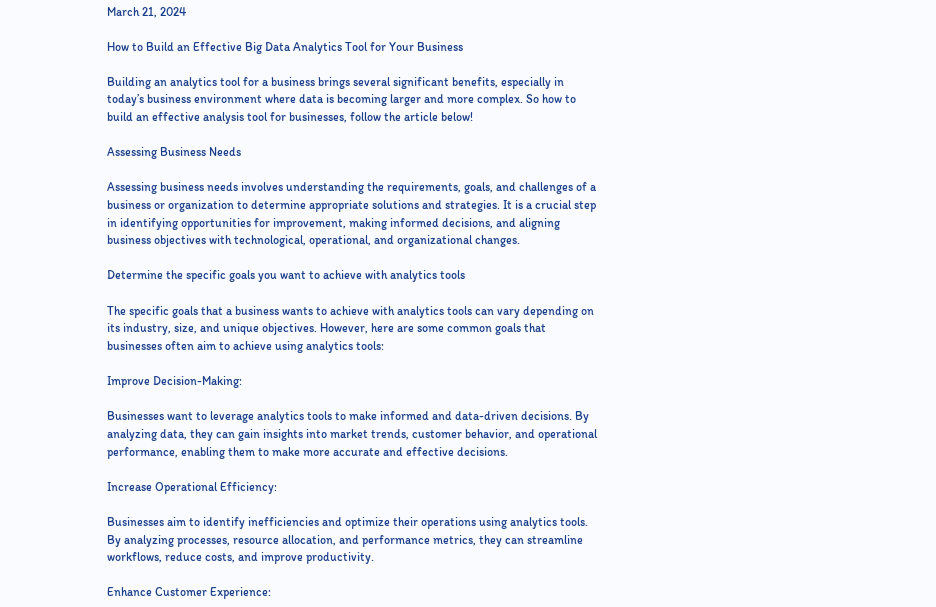March 21, 2024

How to Build an Effective Big Data Analytics Tool for Your Business

Building an analytics tool for a business brings several significant benefits, especially in today’s business environment where data is becoming larger and more complex. So how to build an effective analysis tool for businesses, follow the article below!

Assessing Business Needs

Assessing business needs involves understanding the requirements, goals, and challenges of a business or organization to determine appropriate solutions and strategies. It is a crucial step in identifying opportunities for improvement, making informed decisions, and aligning business objectives with technological, operational, and organizational changes.

Determine the specific goals you want to achieve with analytics tools

The specific goals that a business wants to achieve with analytics tools can vary depending on its industry, size, and unique objectives. However, here are some common goals that businesses often aim to achieve using analytics tools:

Improve Decision-Making:

Businesses want to leverage analytics tools to make informed and data-driven decisions. By analyzing data, they can gain insights into market trends, customer behavior, and operational performance, enabling them to make more accurate and effective decisions.

Increase Operational Efficiency:

Businesses aim to identify inefficiencies and optimize their operations using analytics tools. By analyzing processes, resource allocation, and performance metrics, they can streamline workflows, reduce costs, and improve productivity.

Enhance Customer Experience: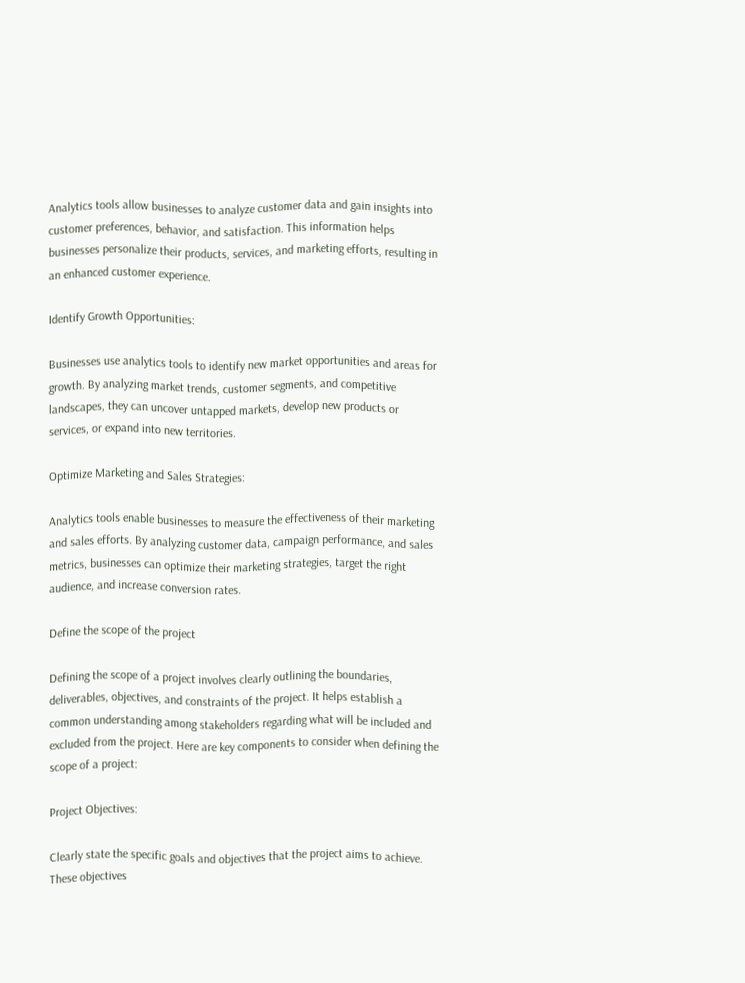Analytics tools allow businesses to analyze customer data and gain insights into customer preferences, behavior, and satisfaction. This information helps businesses personalize their products, services, and marketing efforts, resulting in an enhanced customer experience.

Identify Growth Opportunities:

Businesses use analytics tools to identify new market opportunities and areas for growth. By analyzing market trends, customer segments, and competitive landscapes, they can uncover untapped markets, develop new products or services, or expand into new territories.

Optimize Marketing and Sales Strategies:

Analytics tools enable businesses to measure the effectiveness of their marketing and sales efforts. By analyzing customer data, campaign performance, and sales metrics, businesses can optimize their marketing strategies, target the right audience, and increase conversion rates.

Define the scope of the project

Defining the scope of a project involves clearly outlining the boundaries, deliverables, objectives, and constraints of the project. It helps establish a common understanding among stakeholders regarding what will be included and excluded from the project. Here are key components to consider when defining the scope of a project:

Project Objectives:

Clearly state the specific goals and objectives that the project aims to achieve. These objectives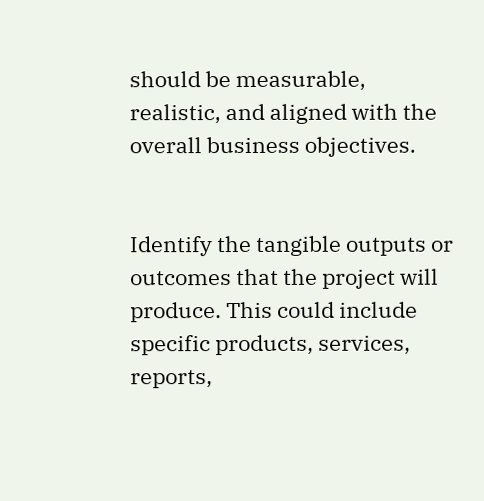should be measurable, realistic, and aligned with the overall business objectives.


Identify the tangible outputs or outcomes that the project will produce. This could include specific products, services, reports,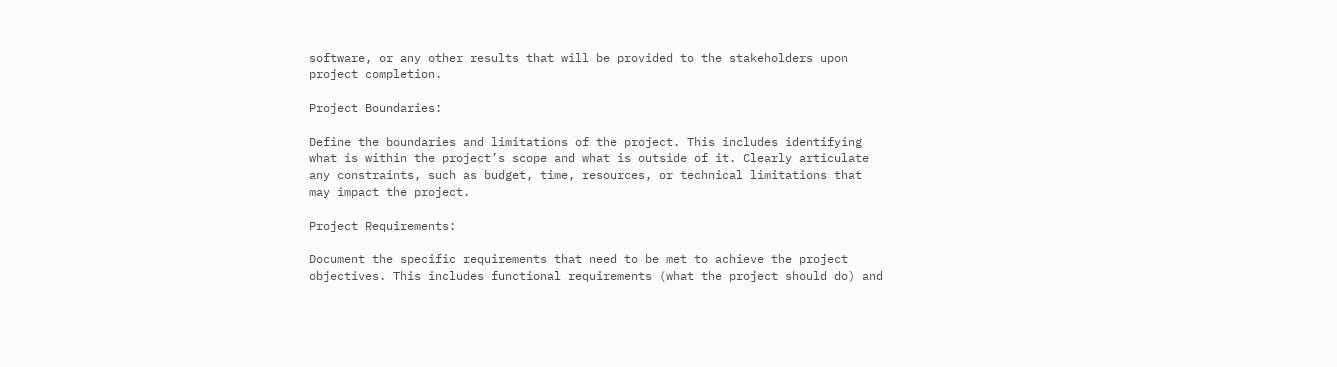software, or any other results that will be provided to the stakeholders upon project completion.

Project Boundaries:

Define the boundaries and limitations of the project. This includes identifying what is within the project’s scope and what is outside of it. Clearly articulate any constraints, such as budget, time, resources, or technical limitations that may impact the project.

Project Requirements:

Document the specific requirements that need to be met to achieve the project objectives. This includes functional requirements (what the project should do) and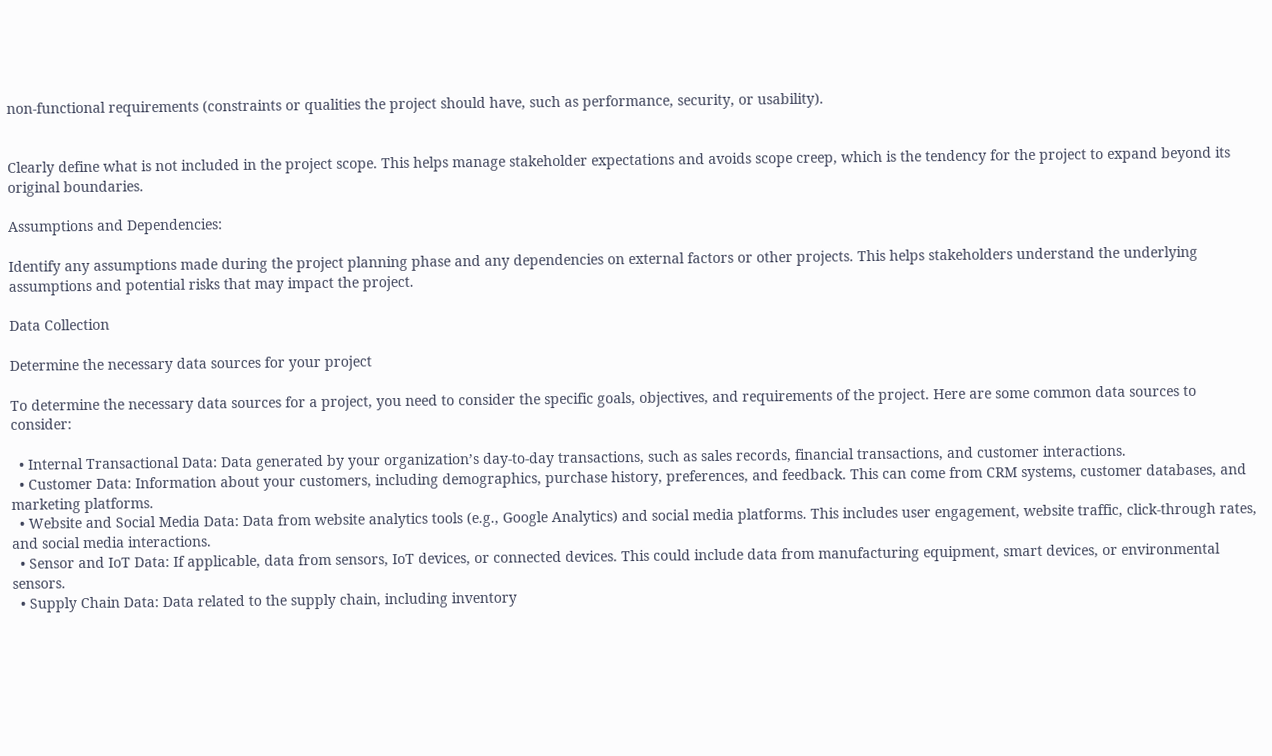non-functional requirements (constraints or qualities the project should have, such as performance, security, or usability).


Clearly define what is not included in the project scope. This helps manage stakeholder expectations and avoids scope creep, which is the tendency for the project to expand beyond its original boundaries.

Assumptions and Dependencies:

Identify any assumptions made during the project planning phase and any dependencies on external factors or other projects. This helps stakeholders understand the underlying assumptions and potential risks that may impact the project.

Data Collection

Determine the necessary data sources for your project

To determine the necessary data sources for a project, you need to consider the specific goals, objectives, and requirements of the project. Here are some common data sources to consider:

  • Internal Transactional Data: Data generated by your organization’s day-to-day transactions, such as sales records, financial transactions, and customer interactions.
  • Customer Data: Information about your customers, including demographics, purchase history, preferences, and feedback. This can come from CRM systems, customer databases, and marketing platforms.
  • Website and Social Media Data: Data from website analytics tools (e.g., Google Analytics) and social media platforms. This includes user engagement, website traffic, click-through rates, and social media interactions.
  • Sensor and IoT Data: If applicable, data from sensors, IoT devices, or connected devices. This could include data from manufacturing equipment, smart devices, or environmental sensors.
  • Supply Chain Data: Data related to the supply chain, including inventory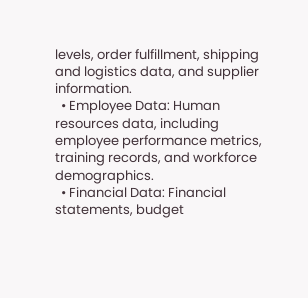levels, order fulfillment, shipping and logistics data, and supplier information.
  • Employee Data: Human resources data, including employee performance metrics, training records, and workforce demographics.
  • Financial Data: Financial statements, budget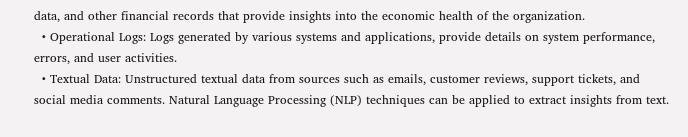data, and other financial records that provide insights into the economic health of the organization.
  • Operational Logs: Logs generated by various systems and applications, provide details on system performance, errors, and user activities.
  • Textual Data: Unstructured textual data from sources such as emails, customer reviews, support tickets, and social media comments. Natural Language Processing (NLP) techniques can be applied to extract insights from text.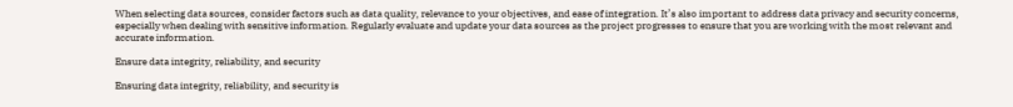When selecting data sources, consider factors such as data quality, relevance to your objectives, and ease of integration. It’s also important to address data privacy and security concerns, especially when dealing with sensitive information. Regularly evaluate and update your data sources as the project progresses to ensure that you are working with the most relevant and accurate information.

Ensure data integrity, reliability, and security

Ensuring data integrity, reliability, and security is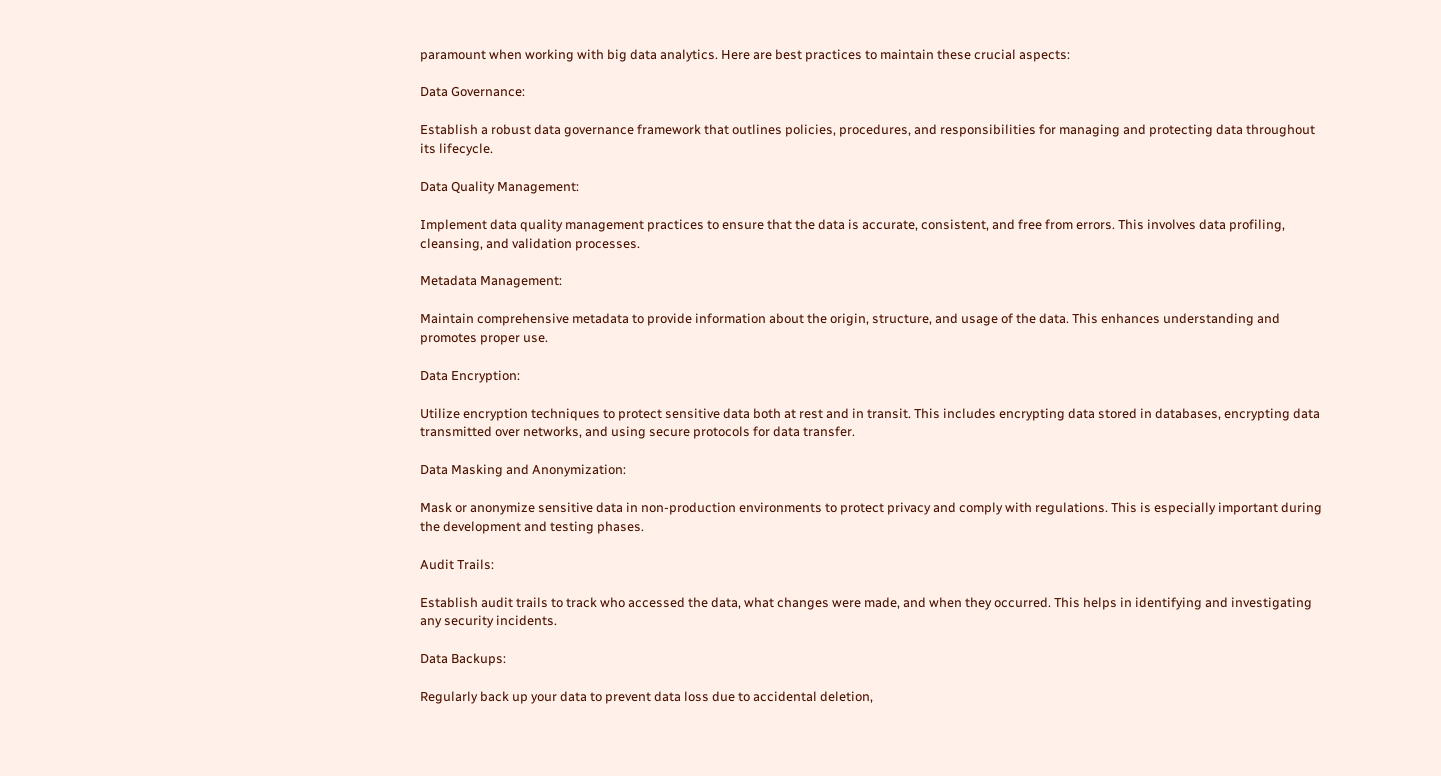paramount when working with big data analytics. Here are best practices to maintain these crucial aspects:

Data Governance:

Establish a robust data governance framework that outlines policies, procedures, and responsibilities for managing and protecting data throughout its lifecycle.

Data Quality Management:

Implement data quality management practices to ensure that the data is accurate, consistent, and free from errors. This involves data profiling, cleansing, and validation processes.

Metadata Management:

Maintain comprehensive metadata to provide information about the origin, structure, and usage of the data. This enhances understanding and promotes proper use.

Data Encryption:

Utilize encryption techniques to protect sensitive data both at rest and in transit. This includes encrypting data stored in databases, encrypting data transmitted over networks, and using secure protocols for data transfer.

Data Masking and Anonymization:

Mask or anonymize sensitive data in non-production environments to protect privacy and comply with regulations. This is especially important during the development and testing phases.

Audit Trails:

Establish audit trails to track who accessed the data, what changes were made, and when they occurred. This helps in identifying and investigating any security incidents.

Data Backups:

Regularly back up your data to prevent data loss due to accidental deletion,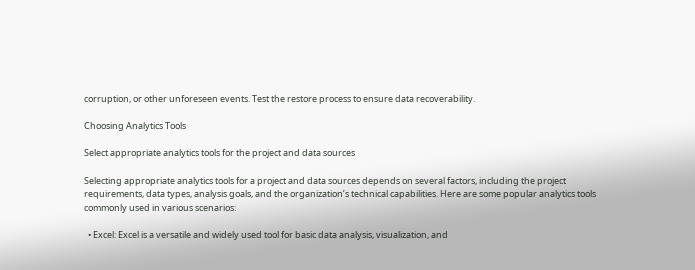corruption, or other unforeseen events. Test the restore process to ensure data recoverability.

Choosing Analytics Tools

Select appropriate analytics tools for the project and data sources

Selecting appropriate analytics tools for a project and data sources depends on several factors, including the project requirements, data types, analysis goals, and the organization’s technical capabilities. Here are some popular analytics tools commonly used in various scenarios:

  • Excel: Excel is a versatile and widely used tool for basic data analysis, visualization, and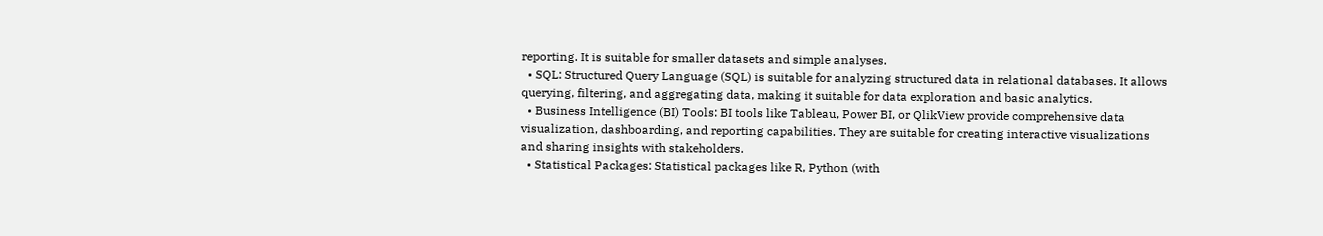reporting. It is suitable for smaller datasets and simple analyses.
  • SQL: Structured Query Language (SQL) is suitable for analyzing structured data in relational databases. It allows querying, filtering, and aggregating data, making it suitable for data exploration and basic analytics.
  • Business Intelligence (BI) Tools: BI tools like Tableau, Power BI, or QlikView provide comprehensive data visualization, dashboarding, and reporting capabilities. They are suitable for creating interactive visualizations and sharing insights with stakeholders.
  • Statistical Packages: Statistical packages like R, Python (with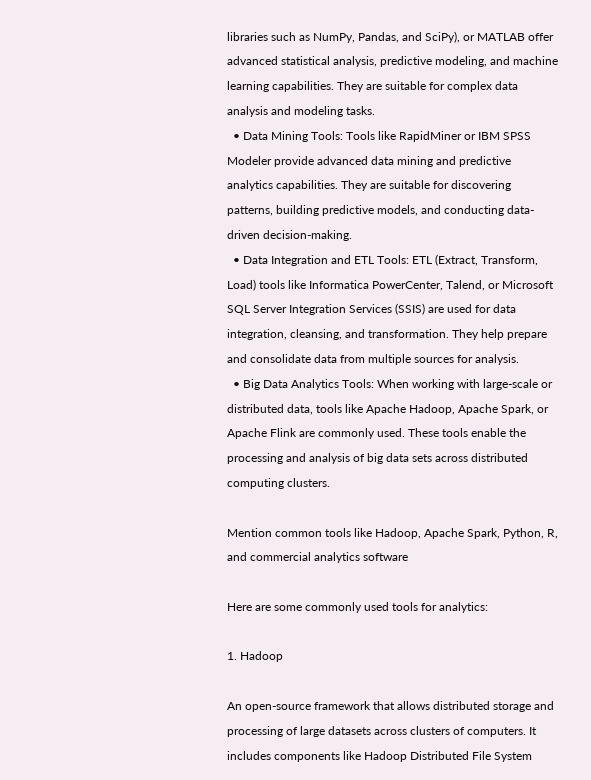libraries such as NumPy, Pandas, and SciPy), or MATLAB offer advanced statistical analysis, predictive modeling, and machine learning capabilities. They are suitable for complex data analysis and modeling tasks.
  • Data Mining Tools: Tools like RapidMiner or IBM SPSS Modeler provide advanced data mining and predictive analytics capabilities. They are suitable for discovering patterns, building predictive models, and conducting data-driven decision-making.
  • Data Integration and ETL Tools: ETL (Extract, Transform, Load) tools like Informatica PowerCenter, Talend, or Microsoft SQL Server Integration Services (SSIS) are used for data integration, cleansing, and transformation. They help prepare and consolidate data from multiple sources for analysis.
  • Big Data Analytics Tools: When working with large-scale or distributed data, tools like Apache Hadoop, Apache Spark, or Apache Flink are commonly used. These tools enable the processing and analysis of big data sets across distributed computing clusters.

Mention common tools like Hadoop, Apache Spark, Python, R, and commercial analytics software

Here are some commonly used tools for analytics:

1. Hadoop

An open-source framework that allows distributed storage and processing of large datasets across clusters of computers. It includes components like Hadoop Distributed File System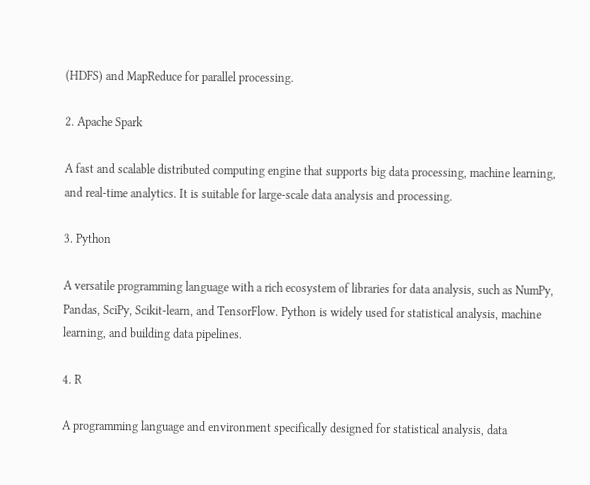(HDFS) and MapReduce for parallel processing.

2. Apache Spark

A fast and scalable distributed computing engine that supports big data processing, machine learning, and real-time analytics. It is suitable for large-scale data analysis and processing.

3. Python

A versatile programming language with a rich ecosystem of libraries for data analysis, such as NumPy, Pandas, SciPy, Scikit-learn, and TensorFlow. Python is widely used for statistical analysis, machine learning, and building data pipelines.

4. R

A programming language and environment specifically designed for statistical analysis, data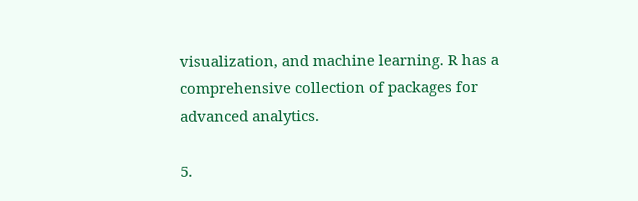visualization, and machine learning. R has a comprehensive collection of packages for advanced analytics.

5.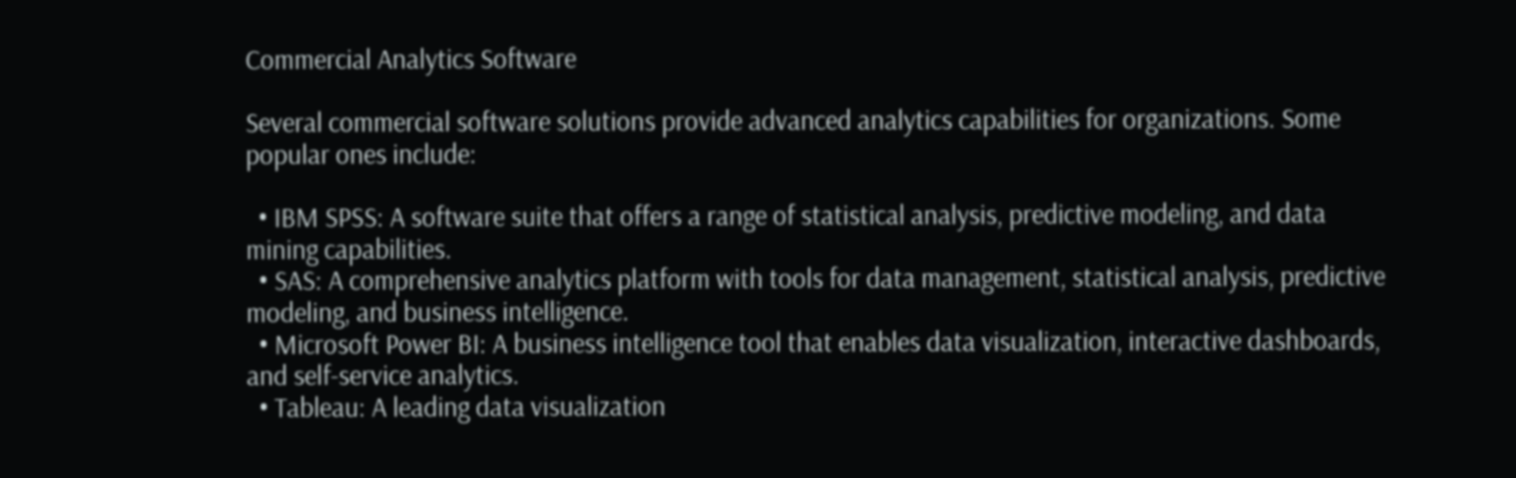Commercial Analytics Software

Several commercial software solutions provide advanced analytics capabilities for organizations. Some popular ones include:

  • IBM SPSS: A software suite that offers a range of statistical analysis, predictive modeling, and data mining capabilities.
  • SAS: A comprehensive analytics platform with tools for data management, statistical analysis, predictive modeling, and business intelligence.
  • Microsoft Power BI: A business intelligence tool that enables data visualization, interactive dashboards, and self-service analytics.
  • Tableau: A leading data visualization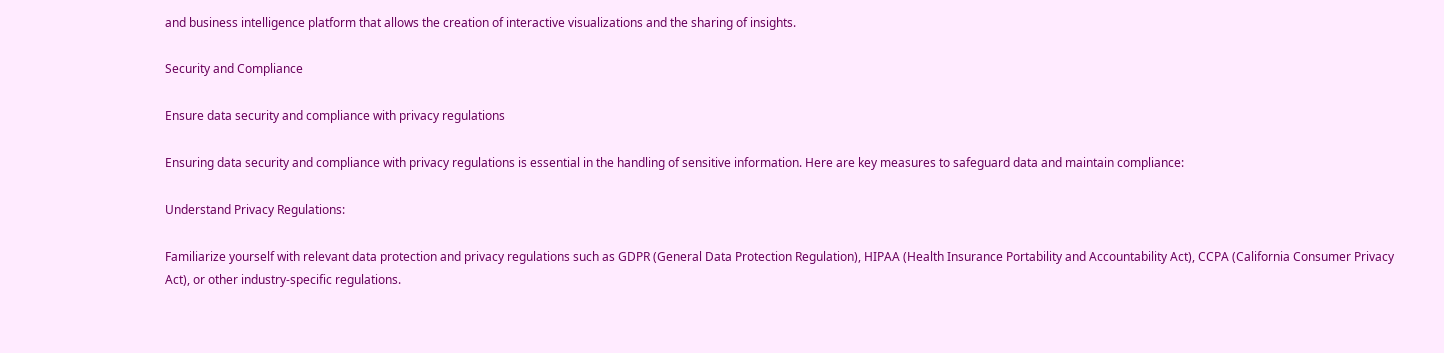and business intelligence platform that allows the creation of interactive visualizations and the sharing of insights.

Security and Compliance

Ensure data security and compliance with privacy regulations

Ensuring data security and compliance with privacy regulations is essential in the handling of sensitive information. Here are key measures to safeguard data and maintain compliance:

Understand Privacy Regulations:

Familiarize yourself with relevant data protection and privacy regulations such as GDPR (General Data Protection Regulation), HIPAA (Health Insurance Portability and Accountability Act), CCPA (California Consumer Privacy Act), or other industry-specific regulations.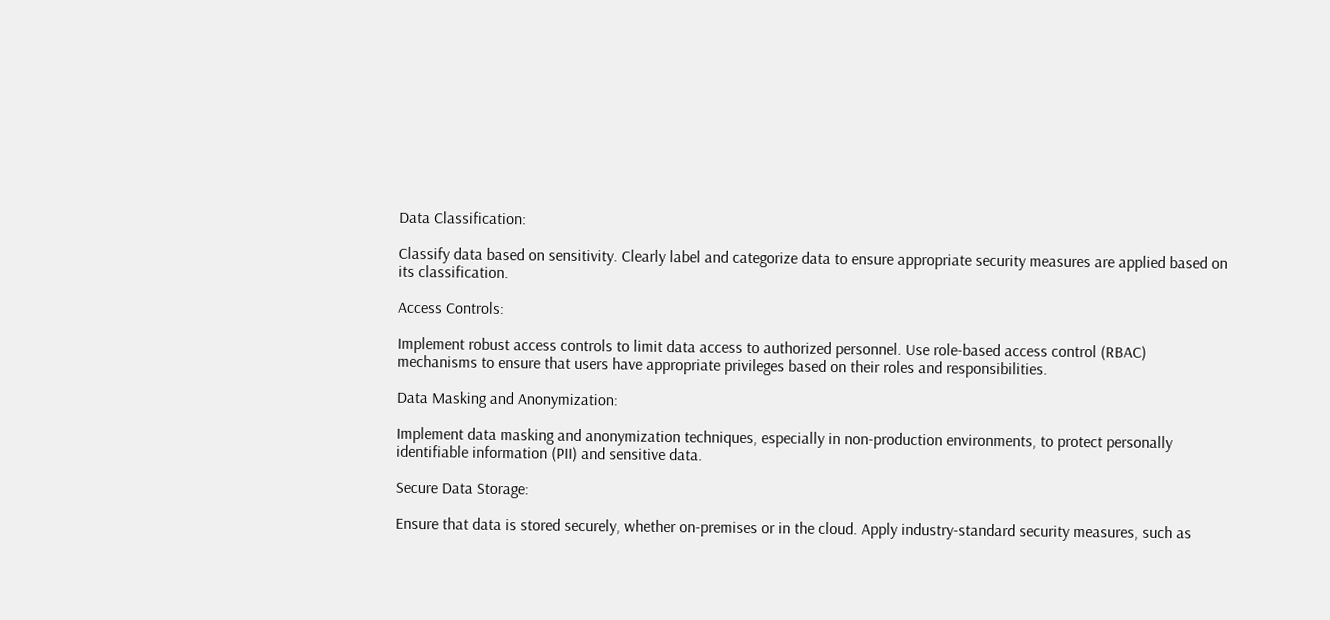Data Classification:

Classify data based on sensitivity. Clearly label and categorize data to ensure appropriate security measures are applied based on its classification.

Access Controls:

Implement robust access controls to limit data access to authorized personnel. Use role-based access control (RBAC) mechanisms to ensure that users have appropriate privileges based on their roles and responsibilities.

Data Masking and Anonymization:

Implement data masking and anonymization techniques, especially in non-production environments, to protect personally identifiable information (PII) and sensitive data.

Secure Data Storage:

Ensure that data is stored securely, whether on-premises or in the cloud. Apply industry-standard security measures, such as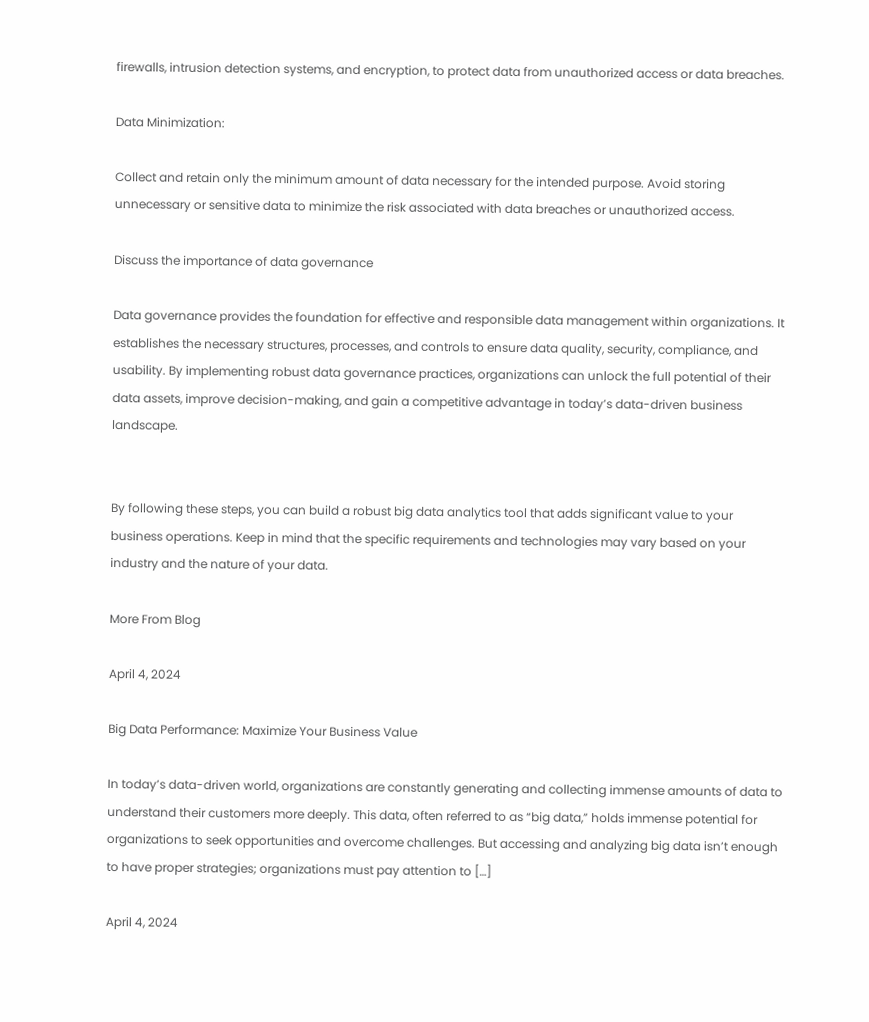firewalls, intrusion detection systems, and encryption, to protect data from unauthorized access or data breaches.

Data Minimization:

Collect and retain only the minimum amount of data necessary for the intended purpose. Avoid storing unnecessary or sensitive data to minimize the risk associated with data breaches or unauthorized access.

Discuss the importance of data governance

Data governance provides the foundation for effective and responsible data management within organizations. It establishes the necessary structures, processes, and controls to ensure data quality, security, compliance, and usability. By implementing robust data governance practices, organizations can unlock the full potential of their data assets, improve decision-making, and gain a competitive advantage in today’s data-driven business landscape.


By following these steps, you can build a robust big data analytics tool that adds significant value to your business operations. Keep in mind that the specific requirements and technologies may vary based on your industry and the nature of your data.

More From Blog

April 4, 2024

Big Data Performance: Maximize Your Business Value

In today’s data-driven world, organizations are constantly generating and collecting immense amounts of data to understand their customers more deeply. This data, often referred to as “big data,” holds immense potential for organizations to seek opportunities and overcome challenges. But accessing and analyzing big data isn’t enough to have proper strategies; organizations must pay attention to […]

April 4, 2024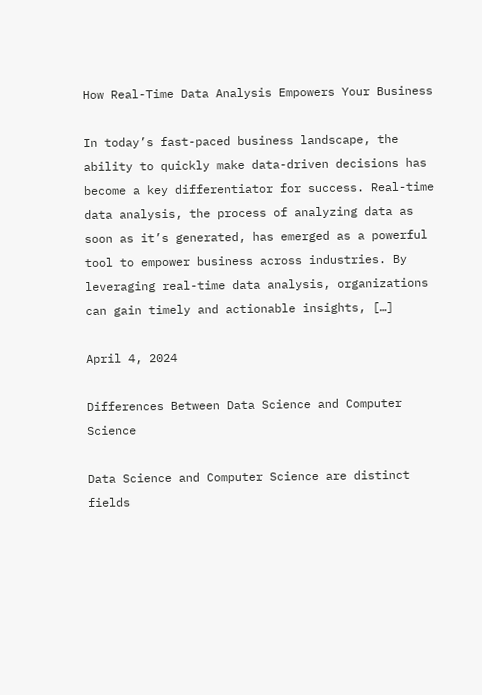How Real-Time Data Analysis Empowers Your Business

In today’s fast-paced business landscape, the ability to quickly make data-driven decisions has become a key differentiator for success. Real-time data analysis, the process of analyzing data as soon as it’s generated, has emerged as a powerful tool to empower business across industries. By leveraging real-time data analysis, organizations can gain timely and actionable insights, […]

April 4, 2024

Differences Between Data Science and Computer Science

Data Science and Computer Science are distinct fields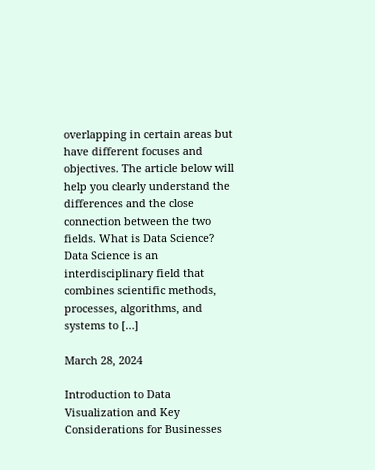overlapping in certain areas but have different focuses and objectives. The article below will help you clearly understand the differences and the close connection between the two fields. What is Data Science?  Data Science is an interdisciplinary field that combines scientific methods, processes, algorithms, and systems to […]

March 28, 2024

Introduction to Data Visualization and Key Considerations for Businesses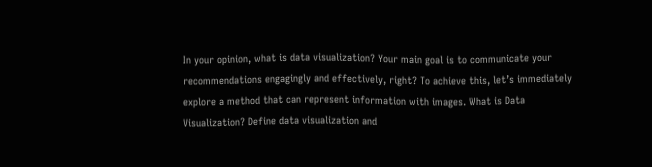In your opinion, what is data visualization? Your main goal is to communicate your recommendations engagingly and effectively, right? To achieve this, let’s immediately explore a method that can represent information with images. What is Data Visualization? Define data visualization and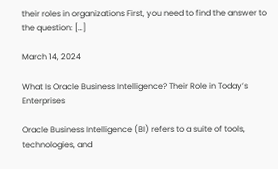their roles in organizations First, you need to find the answer to the question: […]

March 14, 2024

What Is Oracle Business Intelligence? Their Role in Today’s Enterprises

Oracle Business Intelligence (BI) refers to a suite of tools, technologies, and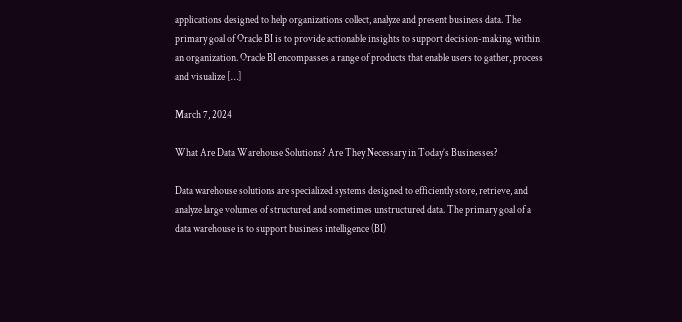applications designed to help organizations collect, analyze and present business data. The primary goal of Oracle BI is to provide actionable insights to support decision-making within an organization. Oracle BI encompasses a range of products that enable users to gather, process and visualize […]

March 7, 2024

What Are Data Warehouse Solutions? Are They Necessary in Today’s Businesses?

Data warehouse solutions are specialized systems designed to efficiently store, retrieve, and analyze large volumes of structured and sometimes unstructured data. The primary goal of a data warehouse is to support business intelligence (BI)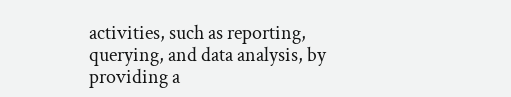activities, such as reporting, querying, and data analysis, by providing a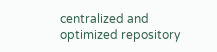centralized and optimized repository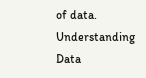of data. Understanding Data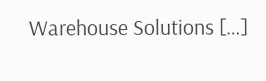Warehouse Solutions […]